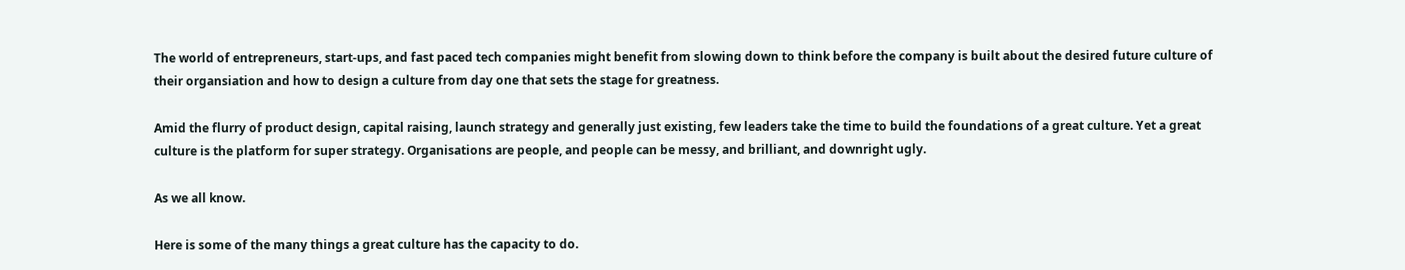The world of entrepreneurs, start-ups, and fast paced tech companies might benefit from slowing down to think before the company is built about the desired future culture of their organsiation and how to design a culture from day one that sets the stage for greatness.

Amid the flurry of product design, capital raising, launch strategy and generally just existing, few leaders take the time to build the foundations of a great culture. Yet a great culture is the platform for super strategy. Organisations are people, and people can be messy, and brilliant, and downright ugly.

As we all know.

Here is some of the many things a great culture has the capacity to do.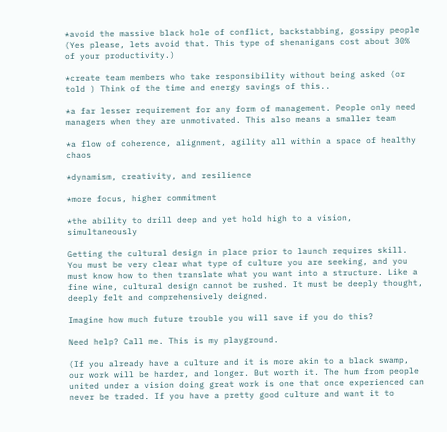*avoid the massive black hole of conflict, backstabbing, gossipy people (Yes please, lets avoid that. This type of shenanigans cost about 30% of your productivity.)

*create team members who take responsibility without being asked (or told ) Think of the time and energy savings of this..

*a far lesser requirement for any form of management. People only need managers when they are unmotivated. This also means a smaller team

*a flow of coherence, alignment, agility all within a space of healthy chaos

*dynamism, creativity, and resilience

*more focus, higher commitment

*the ability to drill deep and yet hold high to a vision, simultaneously

Getting the cultural design in place prior to launch requires skill. You must be very clear what type of culture you are seeking, and you must know how to then translate what you want into a structure. Like a fine wine, cultural design cannot be rushed. It must be deeply thought, deeply felt and comprehensively deigned.

Imagine how much future trouble you will save if you do this?

Need help? Call me. This is my playground.

(If you already have a culture and it is more akin to a black swamp, our work will be harder, and longer. But worth it. The hum from people united under a vision doing great work is one that once experienced can never be traded. If you have a pretty good culture and want it to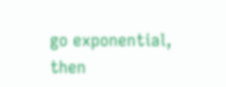go exponential, then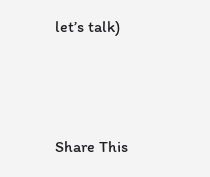let’s talk)




Share This